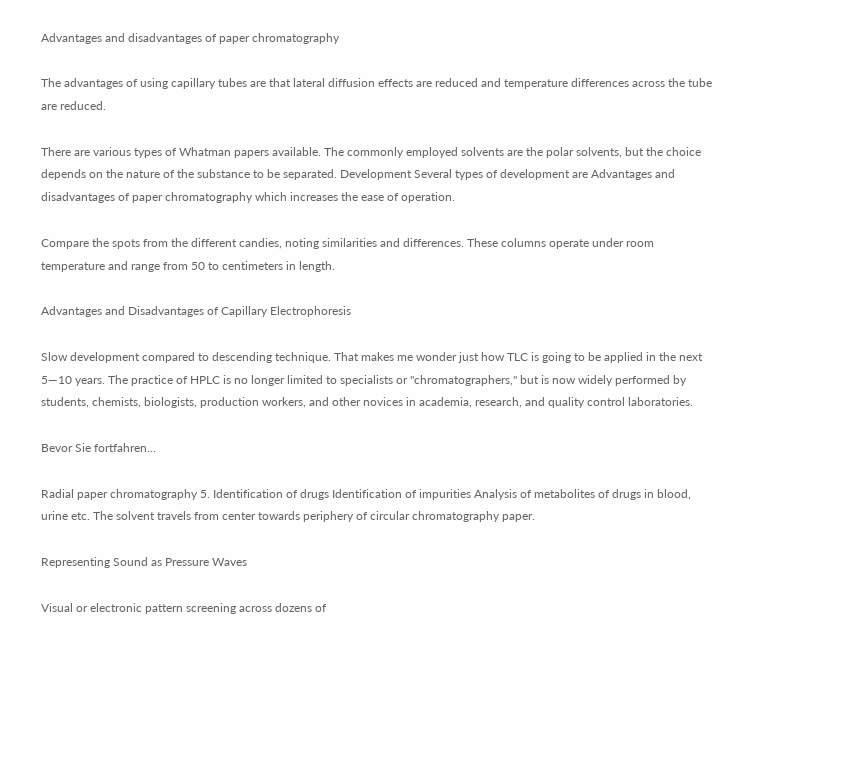Advantages and disadvantages of paper chromatography

The advantages of using capillary tubes are that lateral diffusion effects are reduced and temperature differences across the tube are reduced.

There are various types of Whatman papers available. The commonly employed solvents are the polar solvents, but the choice depends on the nature of the substance to be separated. Development Several types of development are Advantages and disadvantages of paper chromatography which increases the ease of operation.

Compare the spots from the different candies, noting similarities and differences. These columns operate under room temperature and range from 50 to centimeters in length.

Advantages and Disadvantages of Capillary Electrophoresis

Slow development compared to descending technique. That makes me wonder just how TLC is going to be applied in the next 5—10 years. The practice of HPLC is no longer limited to specialists or "chromatographers," but is now widely performed by students, chemists, biologists, production workers, and other novices in academia, research, and quality control laboratories.

Bevor Sie fortfahren...

Radial paper chromatography 5. Identification of drugs Identification of impurities Analysis of metabolites of drugs in blood, urine etc. The solvent travels from center towards periphery of circular chromatography paper.

Representing Sound as Pressure Waves

Visual or electronic pattern screening across dozens of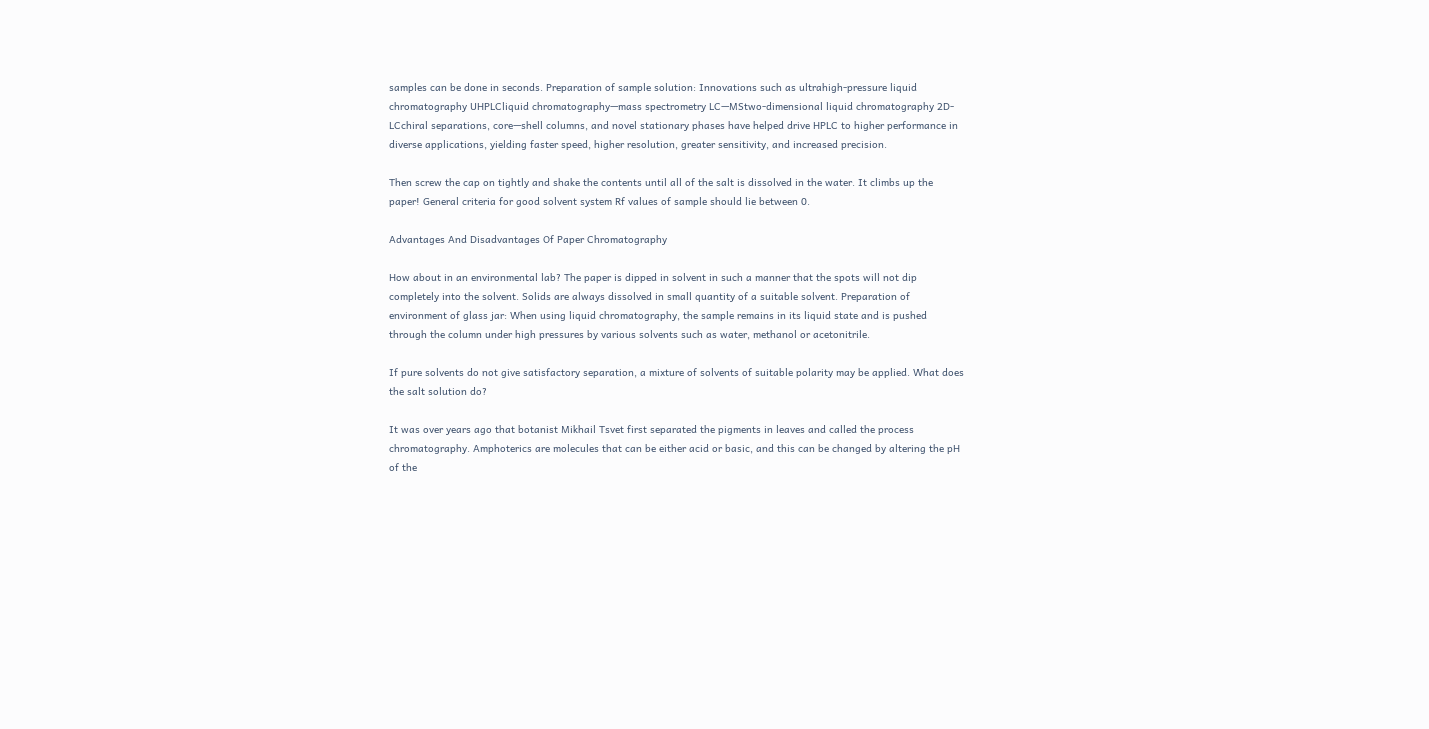samples can be done in seconds. Preparation of sample solution: Innovations such as ultrahigh-pressure liquid chromatography UHPLCliquid chromatography—mass spectrometry LC—MStwo-dimensional liquid chromatography 2D-LCchiral separations, core—shell columns, and novel stationary phases have helped drive HPLC to higher performance in diverse applications, yielding faster speed, higher resolution, greater sensitivity, and increased precision.

Then screw the cap on tightly and shake the contents until all of the salt is dissolved in the water. It climbs up the paper! General criteria for good solvent system Rf values of sample should lie between 0.

Advantages And Disadvantages Of Paper Chromatography

How about in an environmental lab? The paper is dipped in solvent in such a manner that the spots will not dip completely into the solvent. Solids are always dissolved in small quantity of a suitable solvent. Preparation of environment of glass jar: When using liquid chromatography, the sample remains in its liquid state and is pushed through the column under high pressures by various solvents such as water, methanol or acetonitrile.

If pure solvents do not give satisfactory separation, a mixture of solvents of suitable polarity may be applied. What does the salt solution do?

It was over years ago that botanist Mikhail Tsvet first separated the pigments in leaves and called the process chromatography. Amphoterics are molecules that can be either acid or basic, and this can be changed by altering the pH of the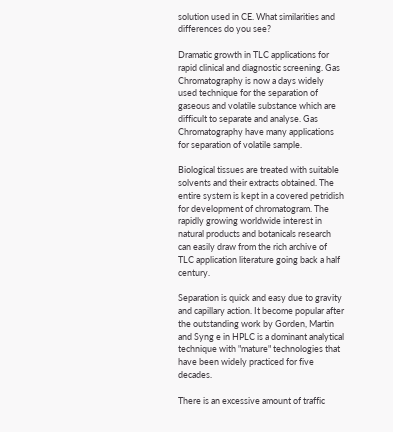solution used in CE. What similarities and differences do you see?

Dramatic growth in TLC applications for rapid clinical and diagnostic screening. Gas Chromatography is now a days widely used technique for the separation of gaseous and volatile substance which are difficult to separate and analyse. Gas Chromatography have many applications for separation of volatile sample.

Biological tissues are treated with suitable solvents and their extracts obtained. The entire system is kept in a covered petridish for development of chromatogram. The rapidly growing worldwide interest in natural products and botanicals research can easily draw from the rich archive of TLC application literature going back a half century.

Separation is quick and easy due to gravity and capillary action. It become popular after the outstanding work by Gorden, Martin and Syng e in HPLC is a dominant analytical technique with "mature" technologies that have been widely practiced for five decades.

There is an excessive amount of traffic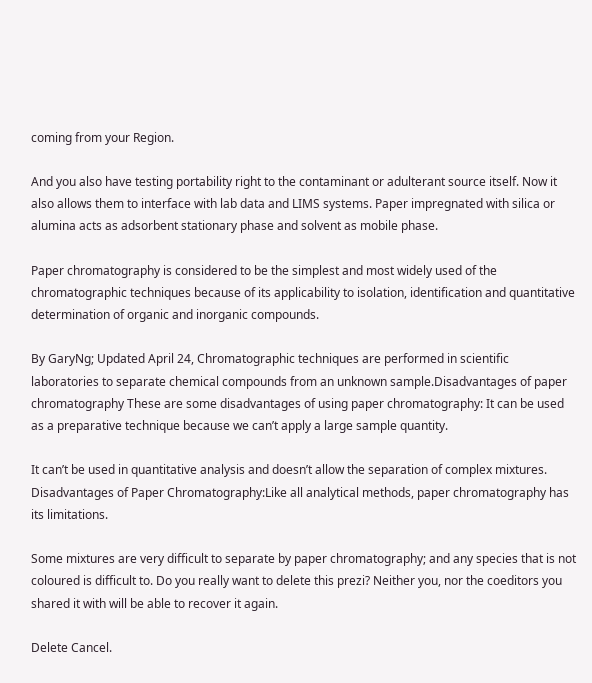coming from your Region.

And you also have testing portability right to the contaminant or adulterant source itself. Now it also allows them to interface with lab data and LIMS systems. Paper impregnated with silica or alumina acts as adsorbent stationary phase and solvent as mobile phase.

Paper chromatography is considered to be the simplest and most widely used of the chromatographic techniques because of its applicability to isolation, identification and quantitative determination of organic and inorganic compounds.

By GaryNg; Updated April 24, Chromatographic techniques are performed in scientific laboratories to separate chemical compounds from an unknown sample.Disadvantages of paper chromatography These are some disadvantages of using paper chromatography: It can be used as a preparative technique because we can’t apply a large sample quantity.

It can’t be used in quantitative analysis and doesn’t allow the separation of complex mixtures. Disadvantages of Paper Chromatography:Like all analytical methods, paper chromatography has its limitations.

Some mixtures are very difficult to separate by paper chromatography; and any species that is not coloured is difficult to. Do you really want to delete this prezi? Neither you, nor the coeditors you shared it with will be able to recover it again.

Delete Cancel.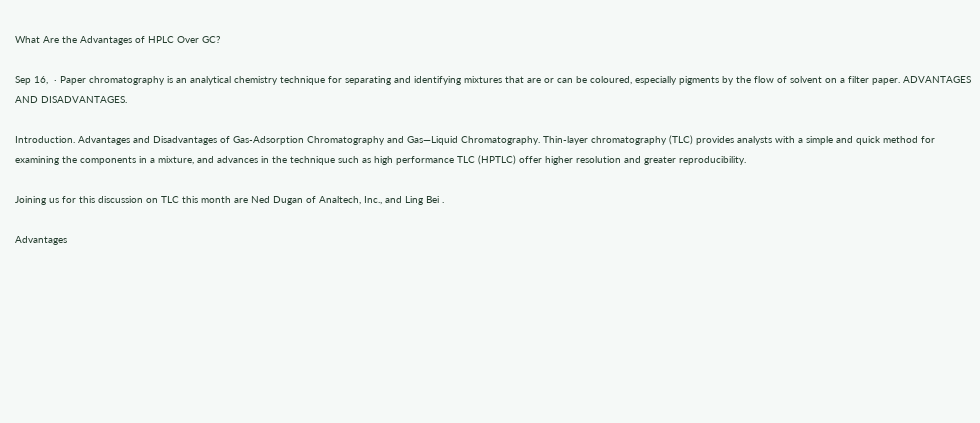What Are the Advantages of HPLC Over GC?

Sep 16,  · Paper chromatography is an analytical chemistry technique for separating and identifying mixtures that are or can be coloured, especially pigments by the flow of solvent on a filter paper. ADVANTAGES AND DISADVANTAGES.

Introduction. Advantages and Disadvantages of Gas-Adsorption Chromatography and Gas—Liquid Chromatography. Thin-layer chromatography (TLC) provides analysts with a simple and quick method for examining the components in a mixture, and advances in the technique such as high performance TLC (HPTLC) offer higher resolution and greater reproducibility.

Joining us for this discussion on TLC this month are Ned Dugan of Analtech, Inc., and Ling Bei .

Advantages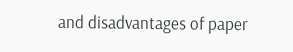and disadvantages of paper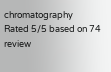chromatography
Rated 5/5 based on 74 review